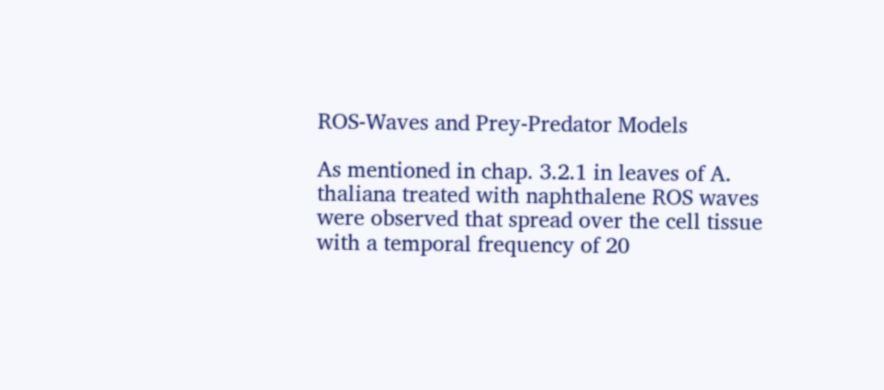ROS-Waves and Prey-Predator Models

As mentioned in chap. 3.2.1 in leaves of A. thaliana treated with naphthalene ROS waves were observed that spread over the cell tissue with a temporal frequency of 20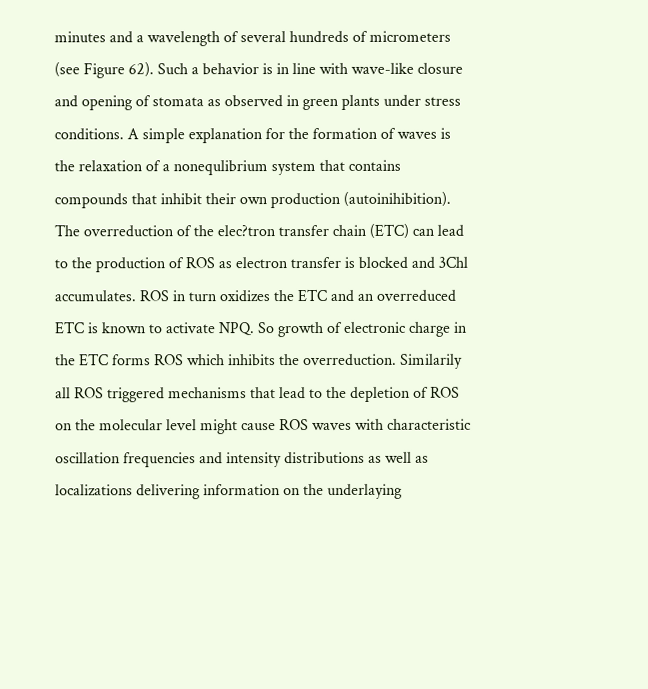minutes and a wavelength of several hundreds of micrometers (see Figure 62). Such a behavior is in line with wave-like closure and opening of stomata as observed in green plants under stress conditions. A simple explanation for the formation of waves is the relaxation of a nonequlibrium system that contains compounds that inhibit their own production (autoinihibition). The overreduction of the elec?tron transfer chain (ETC) can lead to the production of ROS as electron transfer is blocked and 3Chl accumulates. ROS in turn oxidizes the ETC and an overreduced ETC is known to activate NPQ. So growth of electronic charge in the ETC forms ROS which inhibits the overreduction. Similarily all ROS triggered mechanisms that lead to the depletion of ROS on the molecular level might cause ROS waves with characteristic oscillation frequencies and intensity distributions as well as localizations delivering information on the underlaying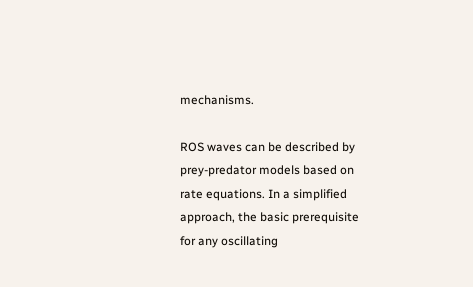mechanisms.

ROS waves can be described by prey-predator models based on rate equations. In a simplified approach, the basic prerequisite for any oscillating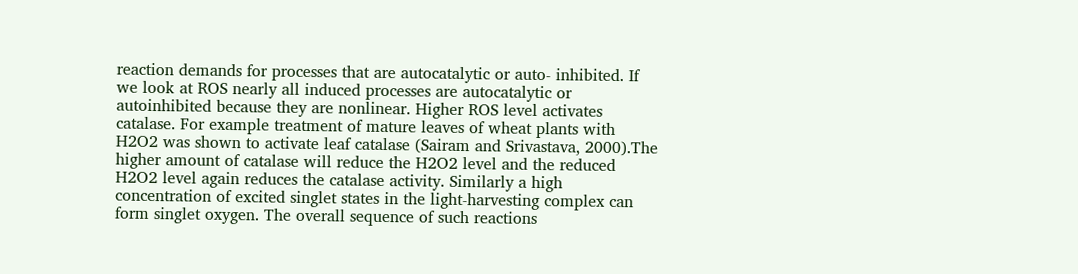reaction demands for processes that are autocatalytic or auto- inhibited. If we look at ROS nearly all induced processes are autocatalytic or autoinhibited because they are nonlinear. Higher ROS level activates catalase. For example treatment of mature leaves of wheat plants with H2O2 was shown to activate leaf catalase (Sairam and Srivastava, 2000).The higher amount of catalase will reduce the H2O2 level and the reduced H2O2 level again reduces the catalase activity. Similarly a high concentration of excited singlet states in the light-harvesting complex can form singlet oxygen. The overall sequence of such reactions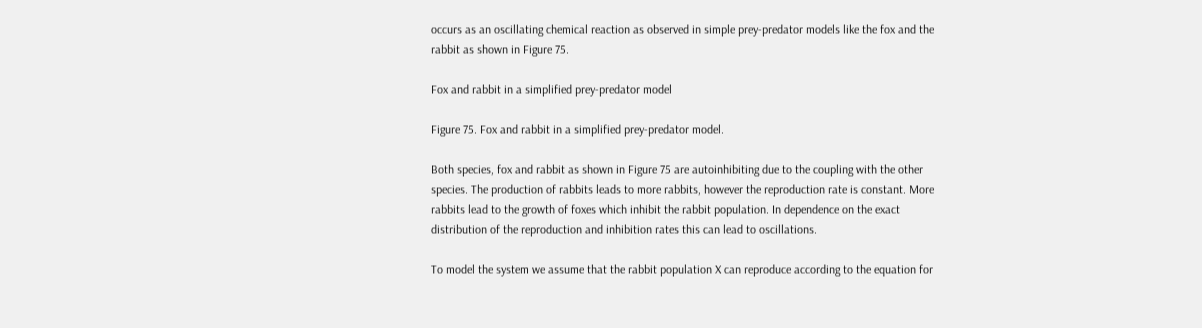occurs as an oscillating chemical reaction as observed in simple prey-predator models like the fox and the rabbit as shown in Figure 75.

Fox and rabbit in a simplified prey-predator model

Figure 75. Fox and rabbit in a simplified prey-predator model.

Both species, fox and rabbit as shown in Figure 75 are autoinhibiting due to the coupling with the other species. The production of rabbits leads to more rabbits, however the reproduction rate is constant. More rabbits lead to the growth of foxes which inhibit the rabbit population. In dependence on the exact distribution of the reproduction and inhibition rates this can lead to oscillations.

To model the system we assume that the rabbit population X can reproduce according to the equation for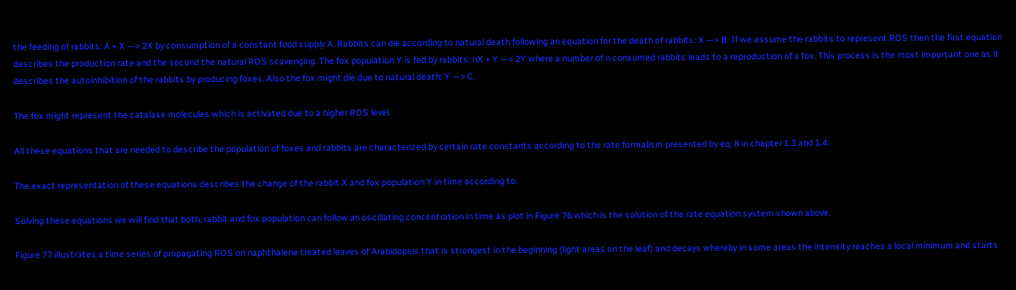the feeding of rabbits: A + X —> 2X by consumption of a constant food supply A. Rabbits can die according to natural death following an equation for the death of rabbits: X —> B. If we assume the rabbits to represent ROS then the first equation describes the production rate and the second the natural ROS scavenging. The fox population Y is fed by rabbits: nX + Y —> 2Y where a number of n consumed rabbits leads to a reproduction of a fox. This process is the most important one as it describes the autoinhibition of the rabbits by producing foxes. Also the fox might die due to natural death: Y —> C.

The fox might represent the catalase molecules which is activated due to a higher ROS level.

All these equations that are needed to describe the population of foxes and rabbits are characterized by certain rate constants according to the rate formalism presented by eq. 8 in chapter 1.3 and 1.4:

The exact representation of these equations describes the change of the rabbit X and fox population Y in time according to:

Solving these equations we will find that both, rabbit and fox population can follow an oscillating concentration in time as plot in Figure 76 which is the solution of the rate equation system shown above.

Figure 77 illustrates a time series of propagating ROS on naphthalene treated leaves of Arabidopsis that is strongest in the beginning (light areas on the leaf) and decays whereby in some areas the intensity reaches a local minimum and starts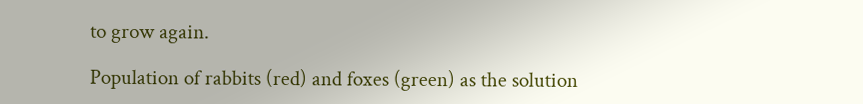to grow again.

Population of rabbits (red) and foxes (green) as the solution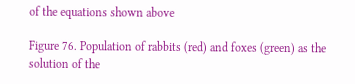of the equations shown above

Figure 76. Population of rabbits (red) and foxes (green) as the solution of the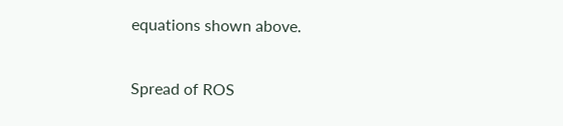equations shown above.

Spread of ROS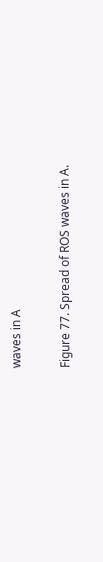waves in A

Figure 77. Spread of ROS waves in A.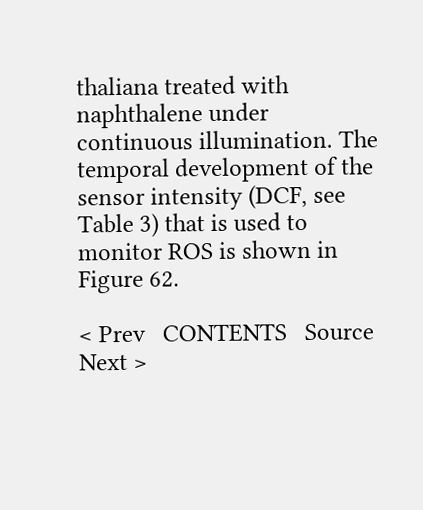thaliana treated with naphthalene under continuous illumination. The temporal development of the sensor intensity (DCF, see Table 3) that is used to monitor ROS is shown in Figure 62.

< Prev   CONTENTS   Source   Next >